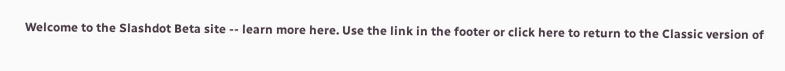Welcome to the Slashdot Beta site -- learn more here. Use the link in the footer or click here to return to the Classic version of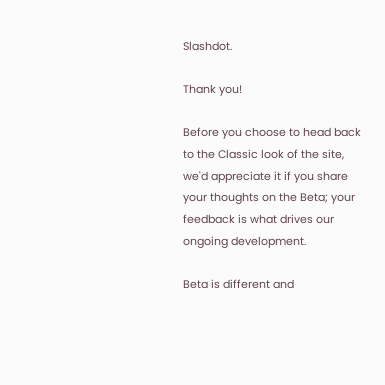Slashdot.

Thank you!

Before you choose to head back to the Classic look of the site, we'd appreciate it if you share your thoughts on the Beta; your feedback is what drives our ongoing development.

Beta is different and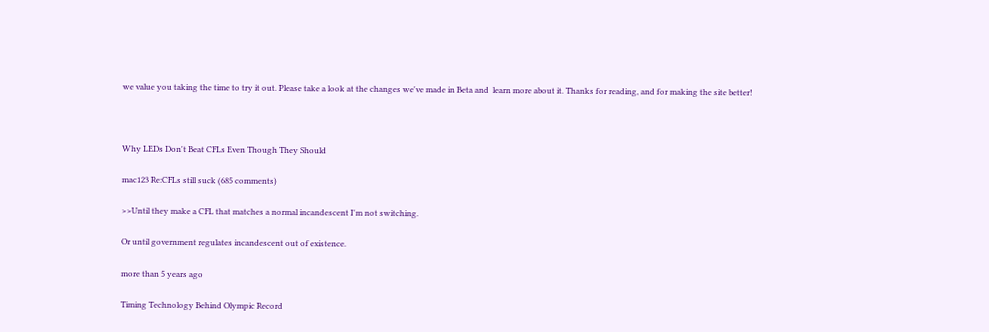we value you taking the time to try it out. Please take a look at the changes we've made in Beta and  learn more about it. Thanks for reading, and for making the site better!



Why LEDs Don't Beat CFLs Even Though They Should

mac123 Re:CFLs still suck (685 comments)

>>Until they make a CFL that matches a normal incandescent I'm not switching.

Or until government regulates incandescent out of existence.

more than 5 years ago

Timing Technology Behind Olympic Record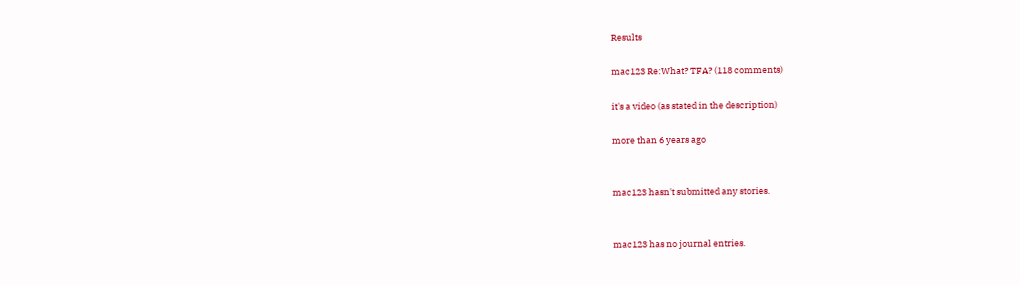Results

mac123 Re:What? TFA? (118 comments)

it's a video (as stated in the description)

more than 6 years ago


mac123 hasn't submitted any stories.


mac123 has no journal entries.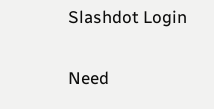Slashdot Login

Need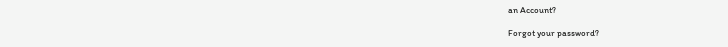an Account?

Forgot your password?